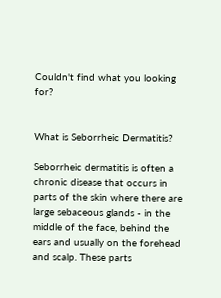Couldn't find what you looking for?


What is Seborrheic Dermatitis?

Seborrheic dermatitis is often a chronic disease that occurs in parts of the skin where there are large sebaceous glands - in the middle of the face, behind the ears and usually on the forehead and scalp. These parts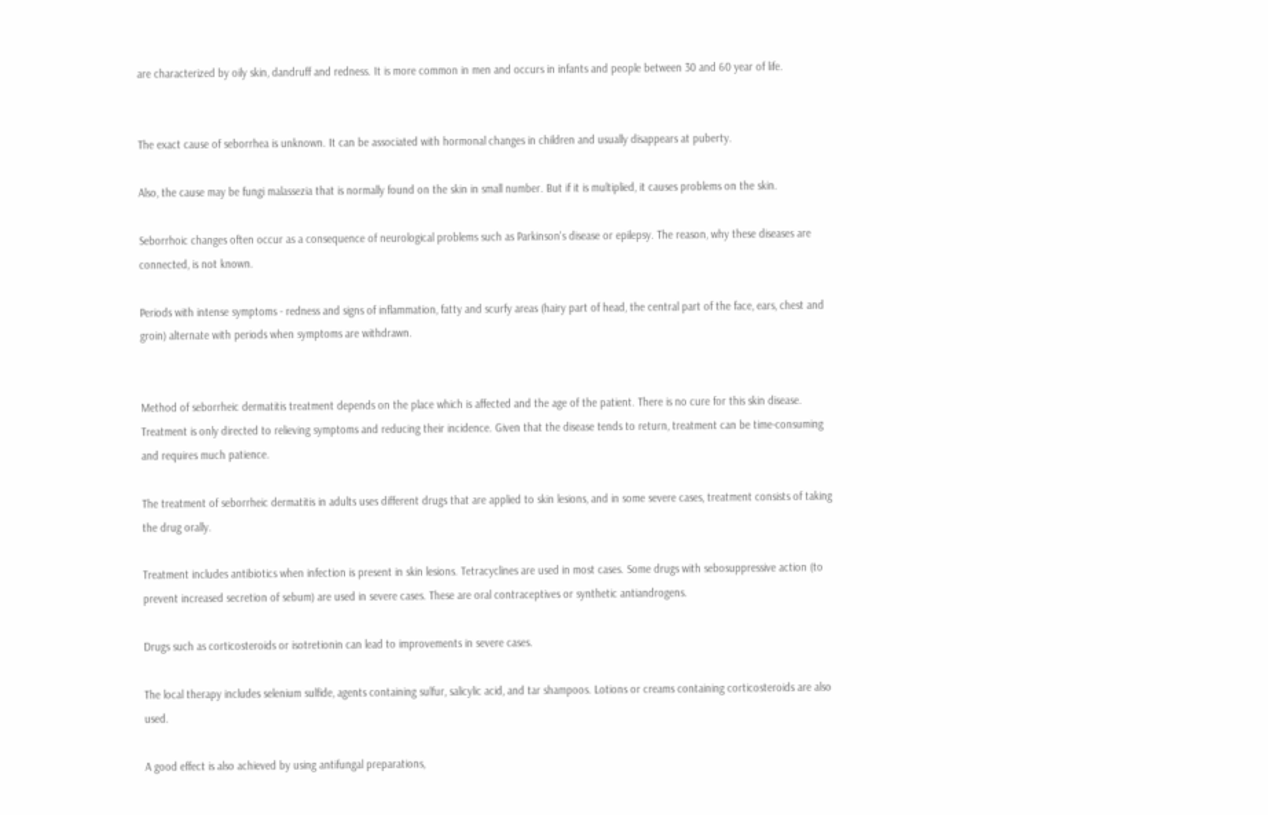are characterized by oily skin, dandruff and redness. It is more common in men and occurs in infants and people between 30 and 60 year of life.


The exact cause of seborrhea is unknown. It can be associated with hormonal changes in children and usually disappears at puberty.

Also, the cause may be fungi malassezia that is normally found on the skin in small number. But if it is multiplied, it causes problems on the skin.

Seborrhoic changes often occur as a consequence of neurological problems such as Parkinson's disease or epilepsy. The reason, why these diseases are connected, is not known.

Periods with intense symptoms - redness and signs of inflammation, fatty and scurfy areas (hairy part of head, the central part of the face, ears, chest and groin) alternate with periods when symptoms are withdrawn.


Method of seborrheic dermatitis treatment depends on the place which is affected and the age of the patient. There is no cure for this skin disease. Treatment is only directed to relieving symptoms and reducing their incidence. Given that the disease tends to return, treatment can be time-consuming and requires much patience.

The treatment of seborrheic dermatitis in adults uses different drugs that are applied to skin lesions, and in some severe cases, treatment consists of taking the drug orally.

Treatment includes antibiotics when infection is present in skin lesions. Tetracyclines are used in most cases. Some drugs with sebosuppressive action (to prevent increased secretion of sebum) are used in severe cases. These are oral contraceptives or synthetic antiandrogens.

Drugs such as corticosteroids or isotretionin can lead to improvements in severe cases.

The local therapy includes selenium sulfide, agents containing sulfur, salicylic acid, and tar shampoos. Lotions or creams containing corticosteroids are also used.

A good effect is also achieved by using antifungal preparations,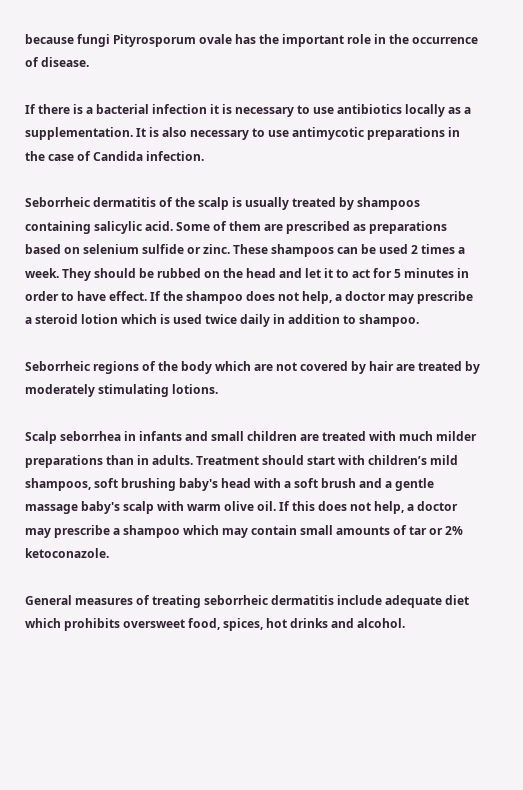because fungi Pityrosporum ovale has the important role in the occurrence of disease.

If there is a bacterial infection it is necessary to use antibiotics locally as a supplementation. It is also necessary to use antimycotic preparations in the case of Candida infection.

Seborrheic dermatitis of the scalp is usually treated by shampoos containing salicylic acid. Some of them are prescribed as preparations based on selenium sulfide or zinc. These shampoos can be used 2 times a week. They should be rubbed on the head and let it to act for 5 minutes in order to have effect. If the shampoo does not help, a doctor may prescribe a steroid lotion which is used twice daily in addition to shampoo.

Seborrheic regions of the body which are not covered by hair are treated by moderately stimulating lotions.

Scalp seborrhea in infants and small children are treated with much milder preparations than in adults. Treatment should start with children’s mild shampoos, soft brushing baby's head with a soft brush and a gentle massage baby's scalp with warm olive oil. If this does not help, a doctor may prescribe a shampoo which may contain small amounts of tar or 2% ketoconazole.

General measures of treating seborrheic dermatitis include adequate diet which prohibits oversweet food, spices, hot drinks and alcohol.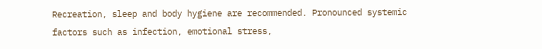Recreation, sleep and body hygiene are recommended. Pronounced systemic factors such as infection, emotional stress,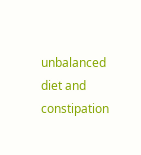unbalanced diet and constipation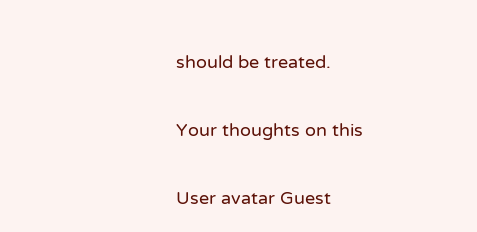should be treated.

Your thoughts on this

User avatar Guest